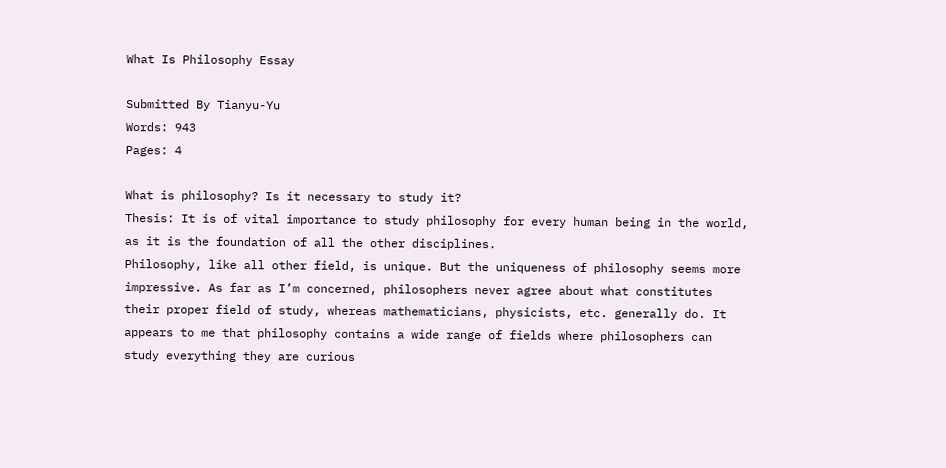What Is Philosophy Essay

Submitted By Tianyu-Yu
Words: 943
Pages: 4

What is philosophy? Is it necessary to study it?
Thesis: It is of vital importance to study philosophy for every human being in the world,
as it is the foundation of all the other disciplines.
Philosophy, like all other field, is unique. But the uniqueness of philosophy seems more
impressive. As far as I’m concerned, philosophers never agree about what constitutes
their proper field of study, whereas mathematicians, physicists, etc. generally do. It
appears to me that philosophy contains a wide range of fields where philosophers can
study everything they are curious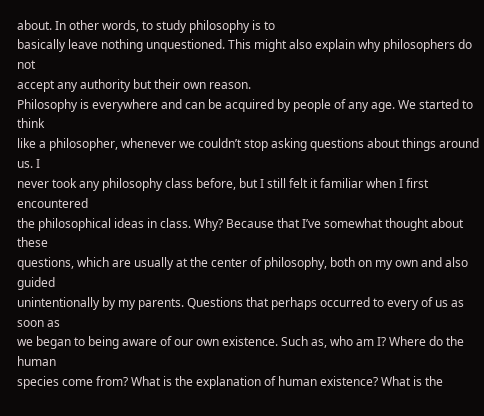about. In other words, to study philosophy is to
basically leave nothing unquestioned. This might also explain why philosophers do not
accept any authority but their own reason.
Philosophy is everywhere and can be acquired by people of any age. We started to think
like a philosopher, whenever we couldn’t stop asking questions about things around us. I
never took any philosophy class before, but I still felt it familiar when I first encountered
the philosophical ideas in class. Why? Because that I’ve somewhat thought about these
questions, which are usually at the center of philosophy, both on my own and also guided
unintentionally by my parents. Questions that perhaps occurred to every of us as soon as
we began to being aware of our own existence. Such as, who am I? Where do the human
species come from? What is the explanation of human existence? What is the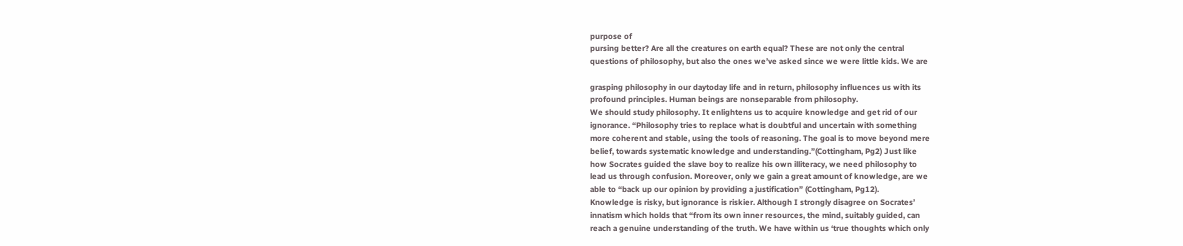purpose of
pursing better? Are all the creatures on earth equal? These are not only the central
questions of philosophy, but also the ones we’ve asked since we were little kids. We are

grasping philosophy in our daytoday life and in return, philosophy influences us with its
profound principles. Human beings are nonseparable from philosophy.
We should study philosophy. It enlightens us to acquire knowledge and get rid of our
ignorance. “Philosophy tries to replace what is doubtful and uncertain with something
more coherent and stable, using the tools of reasoning. The goal is to move beyond mere
belief, towards systematic knowledge and understanding.”(Cottingham, Pg2) Just like
how Socrates guided the slave boy to realize his own illiteracy, we need philosophy to
lead us through confusion. Moreover, only we gain a great amount of knowledge, are we
able to “back up our opinion by providing a justification” (Cottingham, Pg12).
Knowledge is risky, but ignorance is riskier. Although I strongly disagree on Socrates’
innatism which holds that “from its own inner resources, the mind, suitably guided, can
reach a genuine understanding of the truth. We have within us ‘true thoughts which only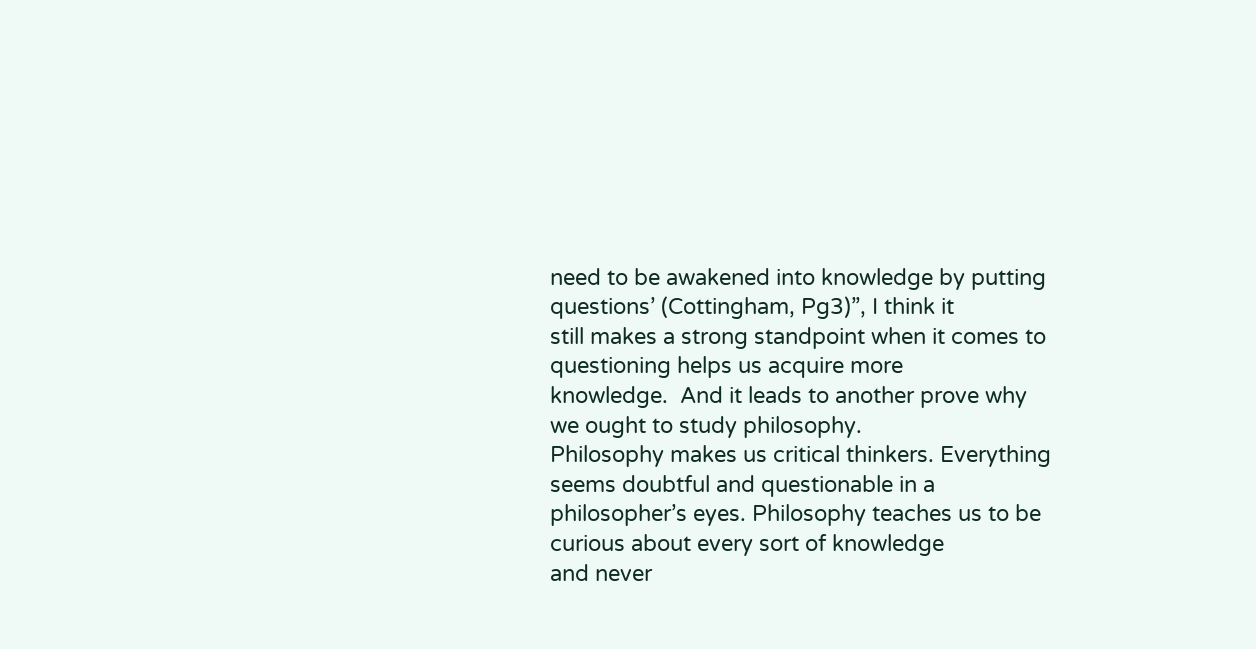need to be awakened into knowledge by putting questions’ (Cottingham, Pg3)”, I think it
still makes a strong standpoint when it comes to questioning helps us acquire more
knowledge.  And it leads to another prove why we ought to study philosophy.
Philosophy makes us critical thinkers. Everything seems doubtful and questionable in a
philosopher’s eyes. Philosophy teaches us to be curious about every sort of knowledge
and never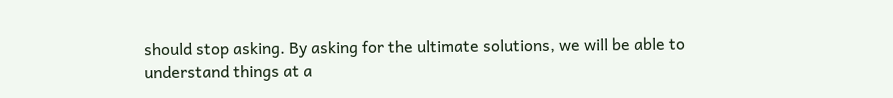should stop asking. By asking for the ultimate solutions, we will be able to
understand things at a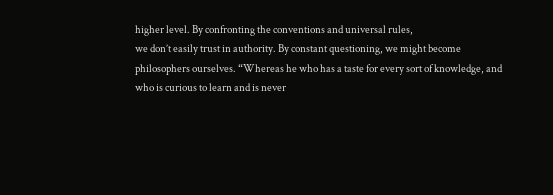higher level. By confronting the conventions and universal rules,
we don’t easily trust in authority. By constant questioning, we might become
philosophers ourselves. “Whereas he who has a taste for every sort of knowledge, and
who is curious to learn and is never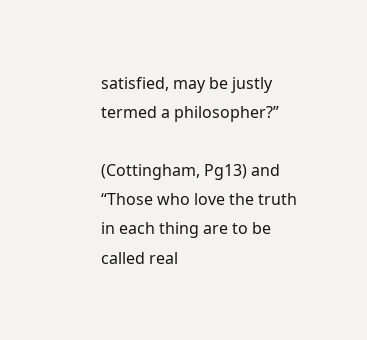satisfied, may be justly termed a philosopher?”

(Cottingham, Pg13) and “Those who love the truth in each thing are to be called real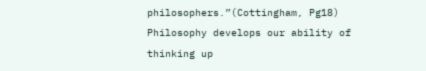philosophers.”(Cottingham, Pg18) Philosophy develops our ability of thinking up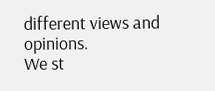different views and opinions.
We st